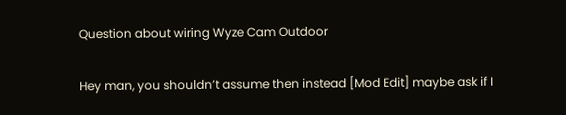Question about wiring Wyze Cam Outdoor

Hey man, you shouldn’t assume then instead [Mod Edit] maybe ask if I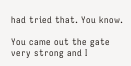had tried that. You know.

You came out the gate very strong and I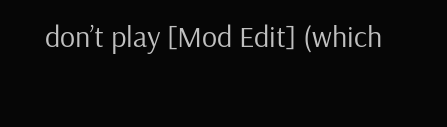don’t play [Mod Edit] (which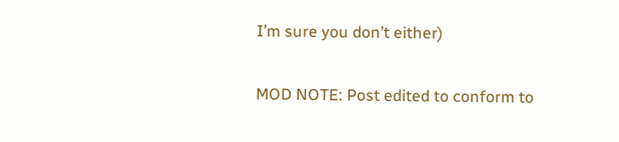I’m sure you don’t either)

MOD NOTE: Post edited to conform to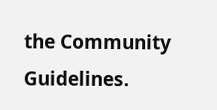the Community Guidelines.